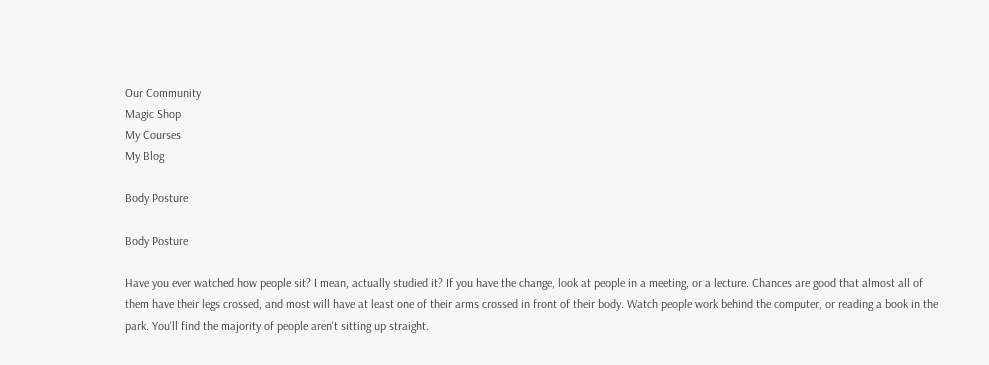Our Community
Magic Shop
My Courses
My Blog

Body Posture

Body Posture

Have you ever watched how people sit? I mean, actually studied it? If you have the change, look at people in a meeting, or a lecture. Chances are good that almost all of them have their legs crossed, and most will have at least one of their arms crossed in front of their body. Watch people work behind the computer, or reading a book in the park. You'll find the majority of people aren't sitting up straight.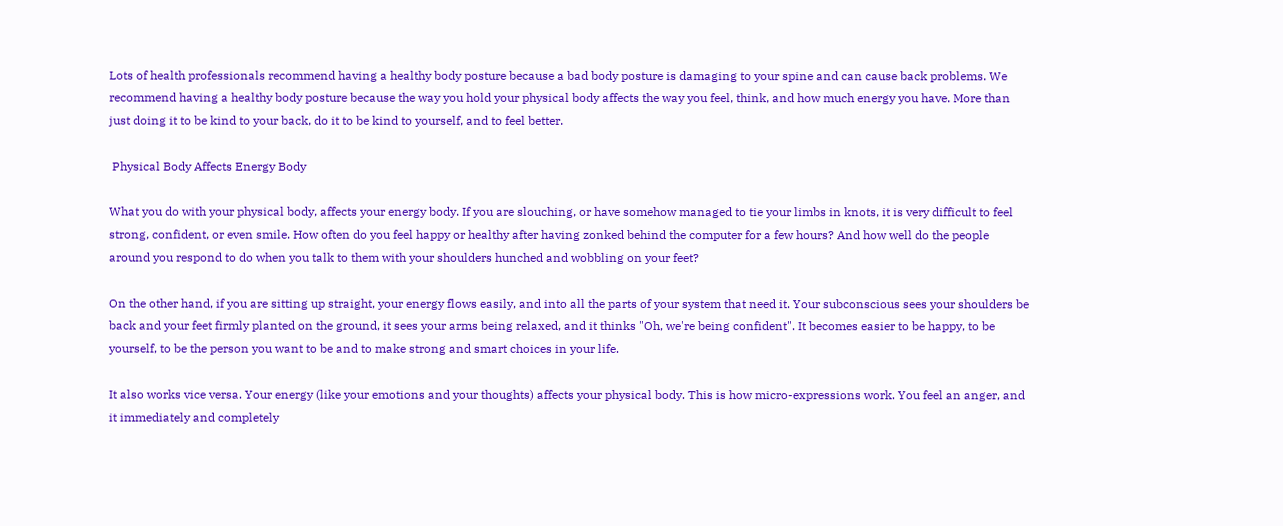Lots of health professionals recommend having a healthy body posture because a bad body posture is damaging to your spine and can cause back problems. We recommend having a healthy body posture because the way you hold your physical body affects the way you feel, think, and how much energy you have. More than just doing it to be kind to your back, do it to be kind to yourself, and to feel better.

 Physical Body Affects Energy Body

What you do with your physical body, affects your energy body. If you are slouching, or have somehow managed to tie your limbs in knots, it is very difficult to feel strong, confident, or even smile. How often do you feel happy or healthy after having zonked behind the computer for a few hours? And how well do the people around you respond to do when you talk to them with your shoulders hunched and wobbling on your feet?

On the other hand, if you are sitting up straight, your energy flows easily, and into all the parts of your system that need it. Your subconscious sees your shoulders be back and your feet firmly planted on the ground, it sees your arms being relaxed, and it thinks "Oh, we're being confident". It becomes easier to be happy, to be yourself, to be the person you want to be and to make strong and smart choices in your life.

It also works vice versa. Your energy (like your emotions and your thoughts) affects your physical body. This is how micro-expressions work. You feel an anger, and it immediately and completely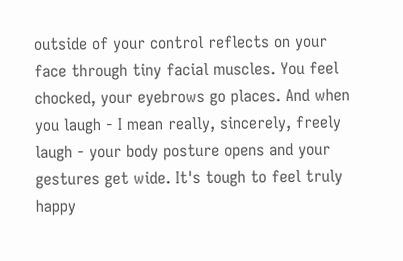outside of your control reflects on your face through tiny facial muscles. You feel chocked, your eyebrows go places. And when you laugh - I mean really, sincerely, freely laugh - your body posture opens and your gestures get wide. It's tough to feel truly happy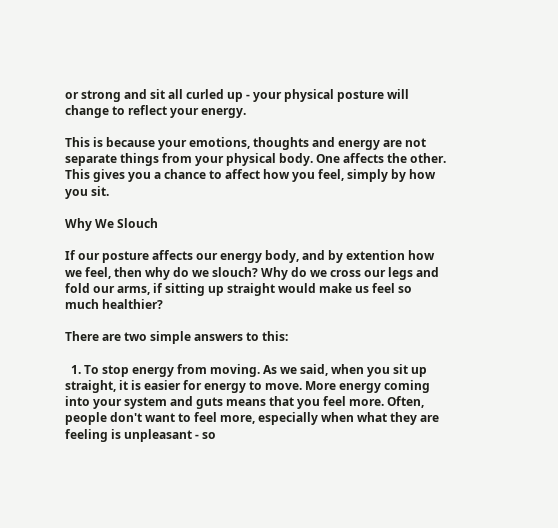or strong and sit all curled up - your physical posture will change to reflect your energy.

This is because your emotions, thoughts and energy are not separate things from your physical body. One affects the other. This gives you a chance to affect how you feel, simply by how you sit.

Why We Slouch

If our posture affects our energy body, and by extention how we feel, then why do we slouch? Why do we cross our legs and fold our arms, if sitting up straight would make us feel so much healthier?

There are two simple answers to this:

  1. To stop energy from moving. As we said, when you sit up straight, it is easier for energy to move. More energy coming into your system and guts means that you feel more. Often, people don't want to feel more, especially when what they are feeling is unpleasant - so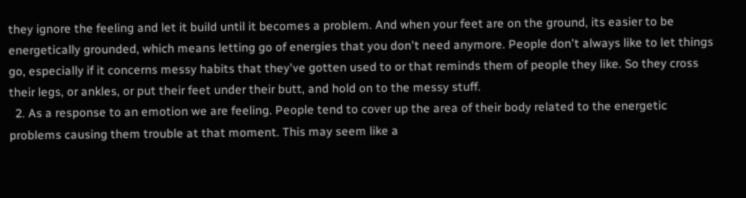they ignore the feeling and let it build until it becomes a problem. And when your feet are on the ground, its easier to be energetically grounded, which means letting go of energies that you don't need anymore. People don't always like to let things go, especially if it concerns messy habits that they've gotten used to or that reminds them of people they like. So they cross their legs, or ankles, or put their feet under their butt, and hold on to the messy stuff.
  2. As a response to an emotion we are feeling. People tend to cover up the area of their body related to the energetic problems causing them trouble at that moment. This may seem like a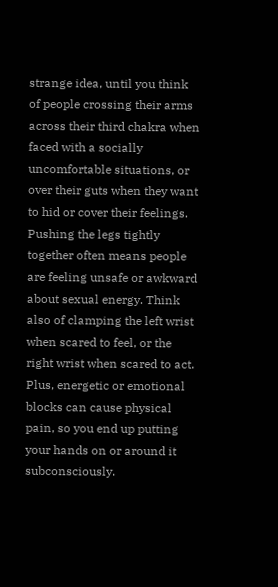strange idea, until you think of people crossing their arms across their third chakra when faced with a socially uncomfortable situations, or over their guts when they want to hid or cover their feelings. Pushing the legs tightly together often means people are feeling unsafe or awkward about sexual energy. Think also of clamping the left wrist when scared to feel, or the right wrist when scared to act. Plus, energetic or emotional blocks can cause physical pain, so you end up putting your hands on or around it subconsciously.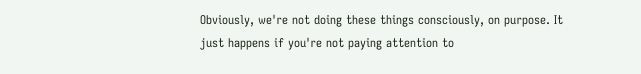Obviously, we're not doing these things consciously, on purpose. It just happens if you're not paying attention to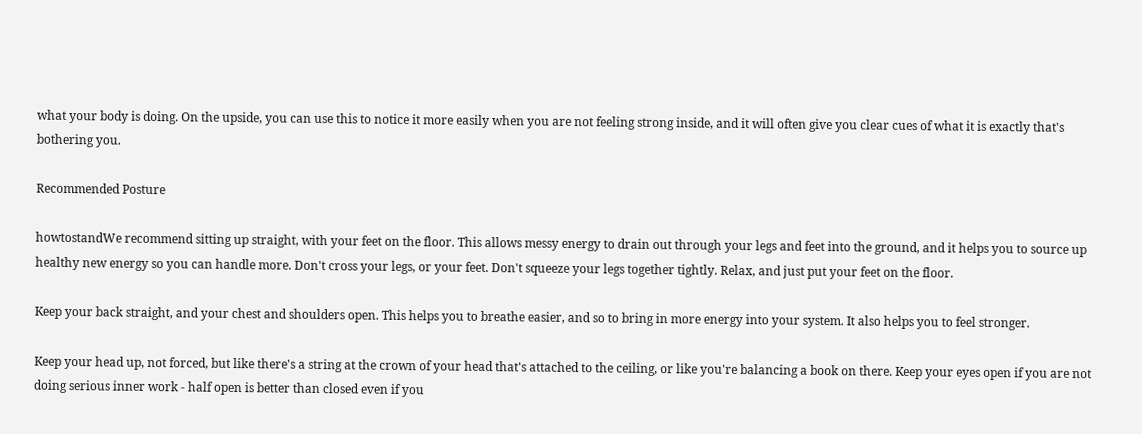what your body is doing. On the upside, you can use this to notice it more easily when you are not feeling strong inside, and it will often give you clear cues of what it is exactly that's bothering you.

Recommended Posture

howtostandWe recommend sitting up straight, with your feet on the floor. This allows messy energy to drain out through your legs and feet into the ground, and it helps you to source up healthy new energy so you can handle more. Don't cross your legs, or your feet. Don't squeeze your legs together tightly. Relax, and just put your feet on the floor.

Keep your back straight, and your chest and shoulders open. This helps you to breathe easier, and so to bring in more energy into your system. It also helps you to feel stronger.

Keep your head up, not forced, but like there's a string at the crown of your head that's attached to the ceiling, or like you're balancing a book on there. Keep your eyes open if you are not doing serious inner work - half open is better than closed even if you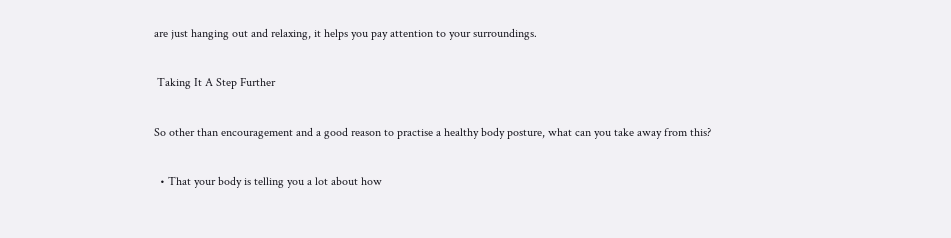are just hanging out and relaxing, it helps you pay attention to your surroundings.

 Taking It A Step Further

So other than encouragement and a good reason to practise a healthy body posture, what can you take away from this?

  • That your body is telling you a lot about how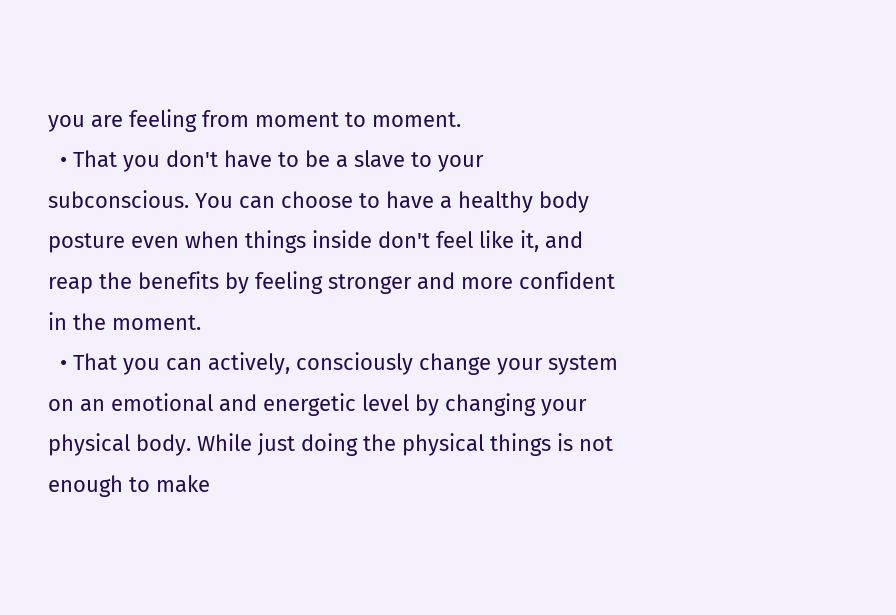you are feeling from moment to moment.
  • That you don't have to be a slave to your subconscious. You can choose to have a healthy body posture even when things inside don't feel like it, and reap the benefits by feeling stronger and more confident in the moment.
  • That you can actively, consciously change your system on an emotional and energetic level by changing your physical body. While just doing the physical things is not enough to make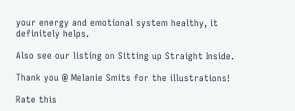your energy and emotional system healthy, it definitely helps.

Also see our listing on Sitting up Straight Inside.

Thank you @ Melanie Smits for the illustrations!

Rate this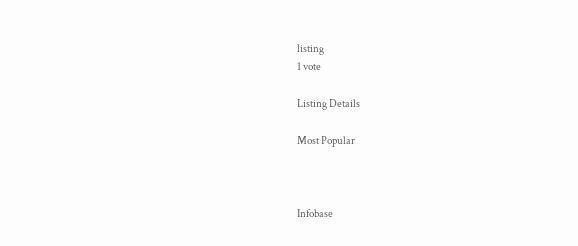listing
1 vote

Listing Details

Most Popular



Infobase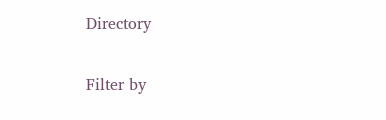Directory

Filter by